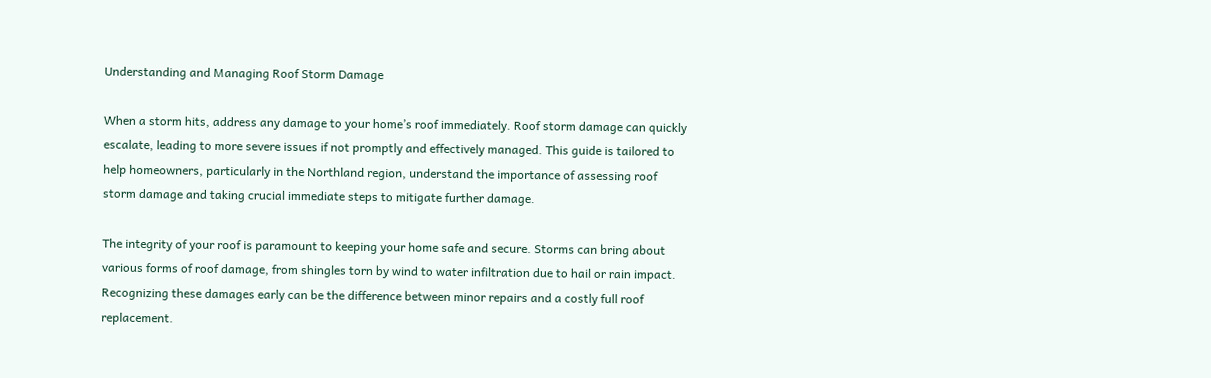Understanding and Managing Roof Storm Damage

When a storm hits, address any damage to your home’s roof immediately. Roof storm damage can quickly escalate, leading to more severe issues if not promptly and effectively managed. This guide is tailored to help homeowners, particularly in the Northland region, understand the importance of assessing roof storm damage and taking crucial immediate steps to mitigate further damage.

The integrity of your roof is paramount to keeping your home safe and secure. Storms can bring about various forms of roof damage, from shingles torn by wind to water infiltration due to hail or rain impact. Recognizing these damages early can be the difference between minor repairs and a costly full roof replacement.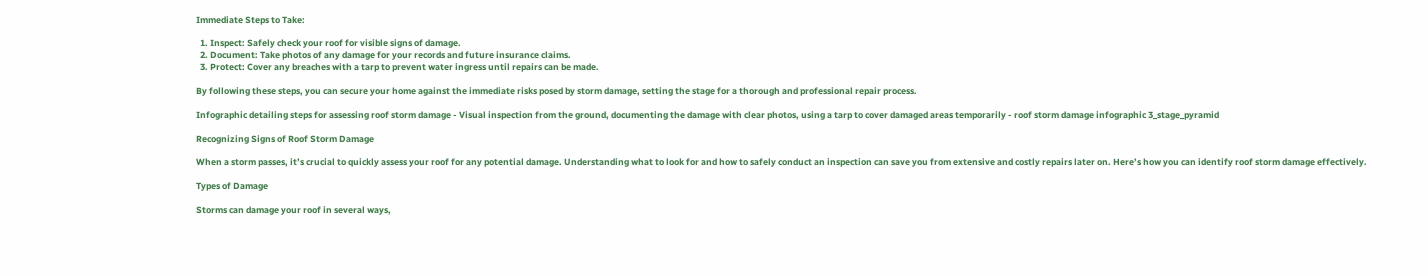Immediate Steps to Take:

  1. Inspect: Safely check your roof for visible signs of damage.
  2. Document: Take photos of any damage for your records and future insurance claims.
  3. Protect: Cover any breaches with a tarp to prevent water ingress until repairs can be made.

By following these steps, you can secure your home against the immediate risks posed by storm damage, setting the stage for a thorough and professional repair process.

Infographic detailing steps for assessing roof storm damage - Visual inspection from the ground, documenting the damage with clear photos, using a tarp to cover damaged areas temporarily - roof storm damage infographic 3_stage_pyramid

Recognizing Signs of Roof Storm Damage

When a storm passes, it’s crucial to quickly assess your roof for any potential damage. Understanding what to look for and how to safely conduct an inspection can save you from extensive and costly repairs later on. Here’s how you can identify roof storm damage effectively.

Types of Damage

Storms can damage your roof in several ways,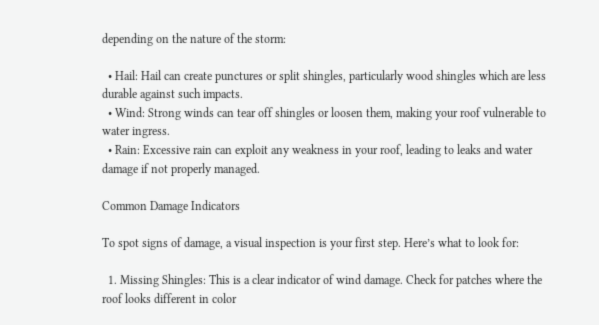depending on the nature of the storm:

  • Hail: Hail can create punctures or split shingles, particularly wood shingles which are less durable against such impacts.
  • Wind: Strong winds can tear off shingles or loosen them, making your roof vulnerable to water ingress.
  • Rain: Excessive rain can exploit any weakness in your roof, leading to leaks and water damage if not properly managed.

Common Damage Indicators

To spot signs of damage, a visual inspection is your first step. Here’s what to look for:

  1. Missing Shingles: This is a clear indicator of wind damage. Check for patches where the roof looks different in color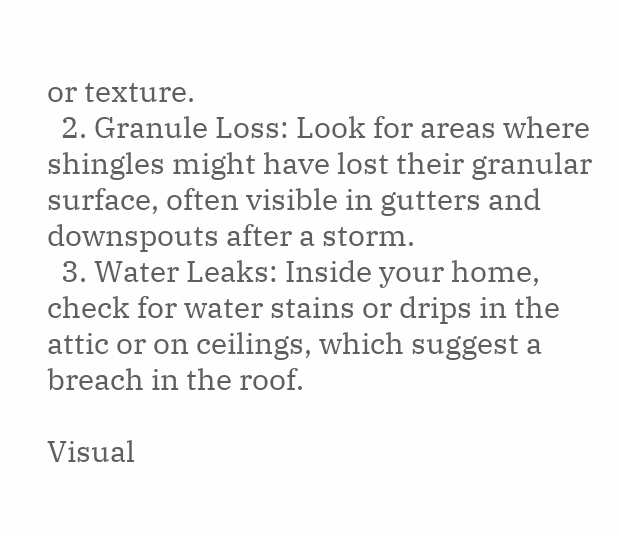or texture.
  2. Granule Loss: Look for areas where shingles might have lost their granular surface, often visible in gutters and downspouts after a storm.
  3. Water Leaks: Inside your home, check for water stains or drips in the attic or on ceilings, which suggest a breach in the roof.

Visual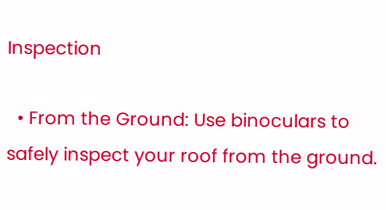Inspection

  • From the Ground: Use binoculars to safely inspect your roof from the ground.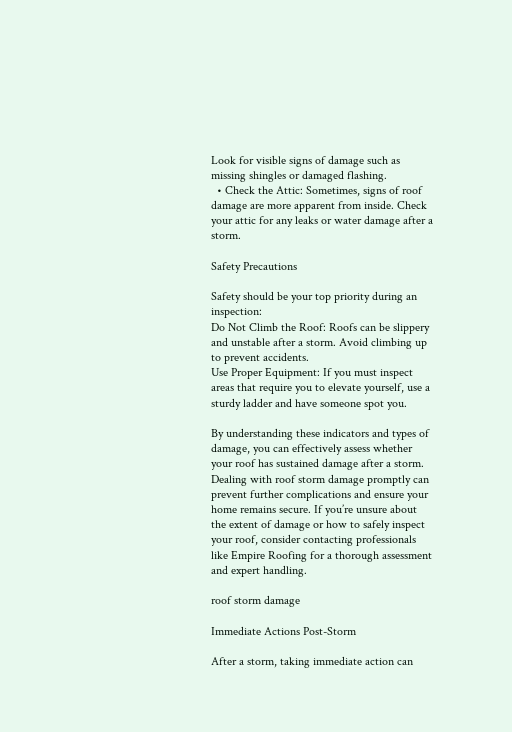Look for visible signs of damage such as missing shingles or damaged flashing.
  • Check the Attic: Sometimes, signs of roof damage are more apparent from inside. Check your attic for any leaks or water damage after a storm.

Safety Precautions

Safety should be your top priority during an inspection:
Do Not Climb the Roof: Roofs can be slippery and unstable after a storm. Avoid climbing up to prevent accidents.
Use Proper Equipment: If you must inspect areas that require you to elevate yourself, use a sturdy ladder and have someone spot you.

By understanding these indicators and types of damage, you can effectively assess whether your roof has sustained damage after a storm. Dealing with roof storm damage promptly can prevent further complications and ensure your home remains secure. If you’re unsure about the extent of damage or how to safely inspect your roof, consider contacting professionals like Empire Roofing for a thorough assessment and expert handling.

roof storm damage

Immediate Actions Post-Storm

After a storm, taking immediate action can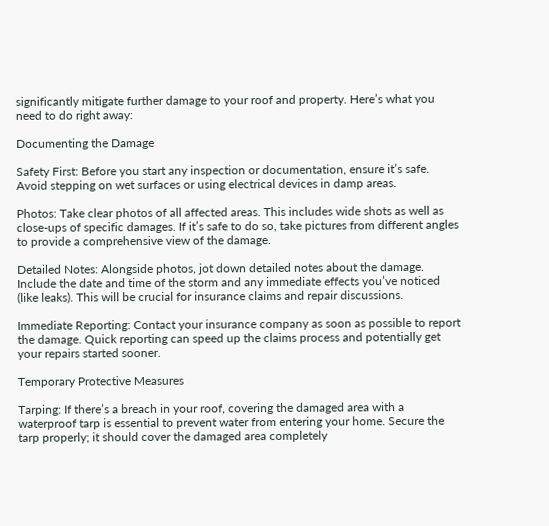significantly mitigate further damage to your roof and property. Here’s what you need to do right away:

Documenting the Damage

Safety First: Before you start any inspection or documentation, ensure it’s safe. Avoid stepping on wet surfaces or using electrical devices in damp areas.

Photos: Take clear photos of all affected areas. This includes wide shots as well as close-ups of specific damages. If it’s safe to do so, take pictures from different angles to provide a comprehensive view of the damage.

Detailed Notes: Alongside photos, jot down detailed notes about the damage. Include the date and time of the storm and any immediate effects you’ve noticed (like leaks). This will be crucial for insurance claims and repair discussions.

Immediate Reporting: Contact your insurance company as soon as possible to report the damage. Quick reporting can speed up the claims process and potentially get your repairs started sooner.

Temporary Protective Measures

Tarping: If there’s a breach in your roof, covering the damaged area with a waterproof tarp is essential to prevent water from entering your home. Secure the tarp properly; it should cover the damaged area completely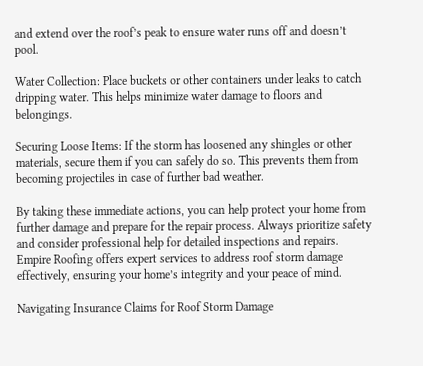and extend over the roof’s peak to ensure water runs off and doesn’t pool.

Water Collection: Place buckets or other containers under leaks to catch dripping water. This helps minimize water damage to floors and belongings.

Securing Loose Items: If the storm has loosened any shingles or other materials, secure them if you can safely do so. This prevents them from becoming projectiles in case of further bad weather.

By taking these immediate actions, you can help protect your home from further damage and prepare for the repair process. Always prioritize safety and consider professional help for detailed inspections and repairs. Empire Roofing offers expert services to address roof storm damage effectively, ensuring your home’s integrity and your peace of mind.

Navigating Insurance Claims for Roof Storm Damage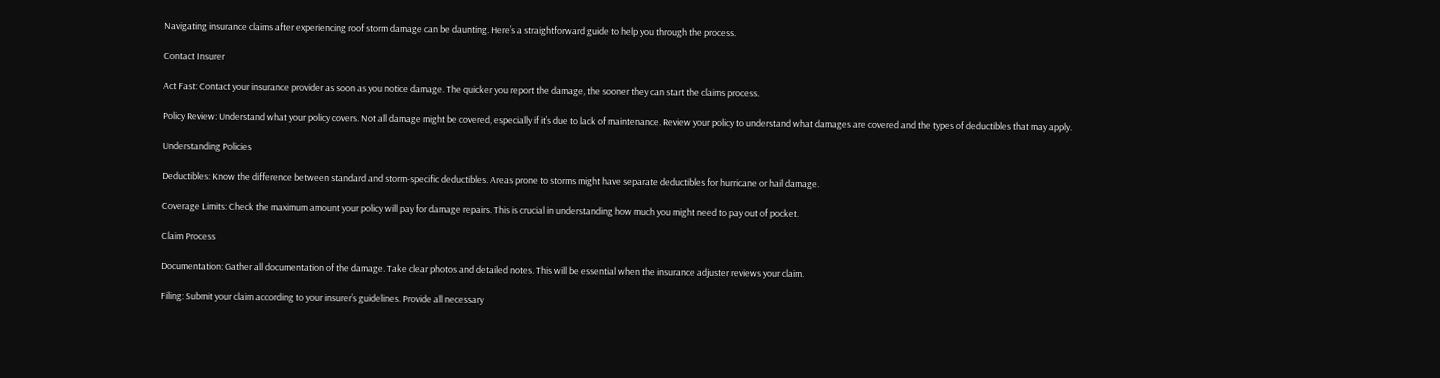Navigating insurance claims after experiencing roof storm damage can be daunting. Here’s a straightforward guide to help you through the process.

Contact Insurer

Act Fast: Contact your insurance provider as soon as you notice damage. The quicker you report the damage, the sooner they can start the claims process.

Policy Review: Understand what your policy covers. Not all damage might be covered, especially if it’s due to lack of maintenance. Review your policy to understand what damages are covered and the types of deductibles that may apply.

Understanding Policies

Deductibles: Know the difference between standard and storm-specific deductibles. Areas prone to storms might have separate deductibles for hurricane or hail damage.

Coverage Limits: Check the maximum amount your policy will pay for damage repairs. This is crucial in understanding how much you might need to pay out of pocket.

Claim Process

Documentation: Gather all documentation of the damage. Take clear photos and detailed notes. This will be essential when the insurance adjuster reviews your claim.

Filing: Submit your claim according to your insurer’s guidelines. Provide all necessary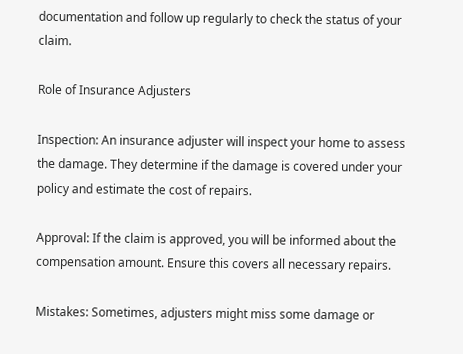documentation and follow up regularly to check the status of your claim.

Role of Insurance Adjusters

Inspection: An insurance adjuster will inspect your home to assess the damage. They determine if the damage is covered under your policy and estimate the cost of repairs.

Approval: If the claim is approved, you will be informed about the compensation amount. Ensure this covers all necessary repairs.

Mistakes: Sometimes, adjusters might miss some damage or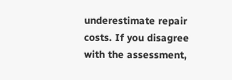underestimate repair costs. If you disagree with the assessment,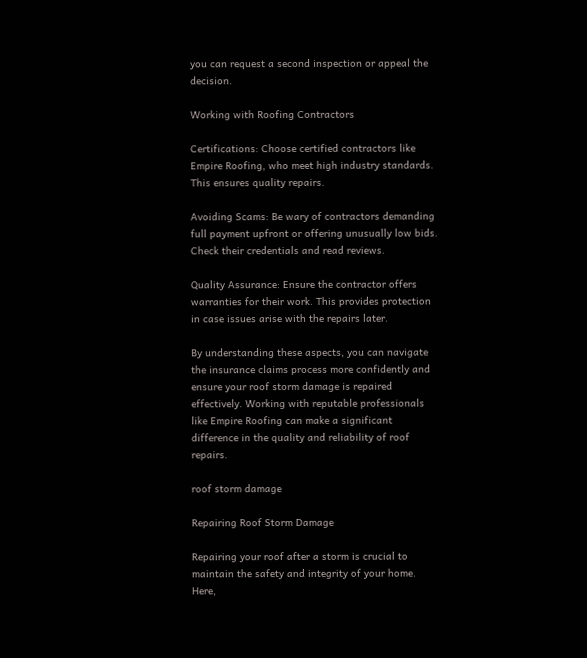you can request a second inspection or appeal the decision.

Working with Roofing Contractors

Certifications: Choose certified contractors like Empire Roofing, who meet high industry standards. This ensures quality repairs.

Avoiding Scams: Be wary of contractors demanding full payment upfront or offering unusually low bids. Check their credentials and read reviews.

Quality Assurance: Ensure the contractor offers warranties for their work. This provides protection in case issues arise with the repairs later.

By understanding these aspects, you can navigate the insurance claims process more confidently and ensure your roof storm damage is repaired effectively. Working with reputable professionals like Empire Roofing can make a significant difference in the quality and reliability of roof repairs.

roof storm damage

Repairing Roof Storm Damage

Repairing your roof after a storm is crucial to maintain the safety and integrity of your home. Here,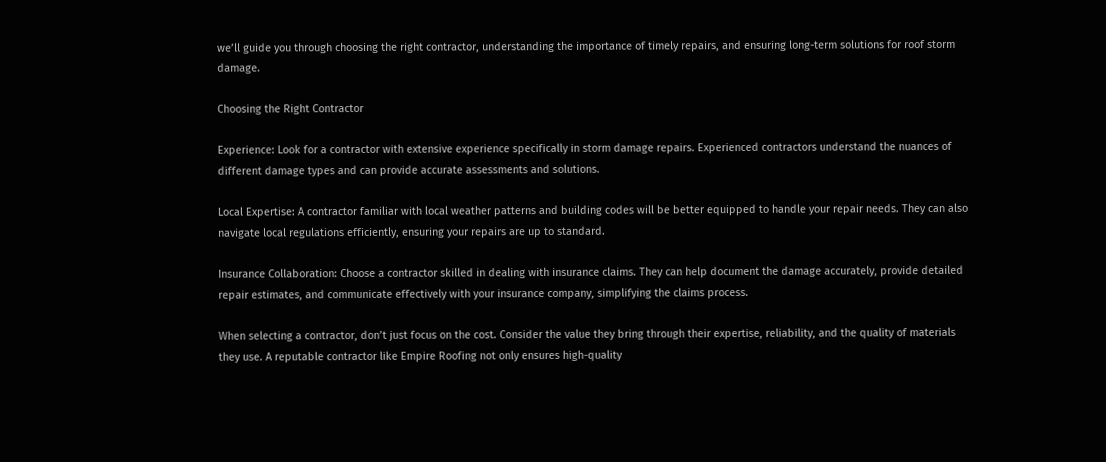we’ll guide you through choosing the right contractor, understanding the importance of timely repairs, and ensuring long-term solutions for roof storm damage.

Choosing the Right Contractor

Experience: Look for a contractor with extensive experience specifically in storm damage repairs. Experienced contractors understand the nuances of different damage types and can provide accurate assessments and solutions.

Local Expertise: A contractor familiar with local weather patterns and building codes will be better equipped to handle your repair needs. They can also navigate local regulations efficiently, ensuring your repairs are up to standard.

Insurance Collaboration: Choose a contractor skilled in dealing with insurance claims. They can help document the damage accurately, provide detailed repair estimates, and communicate effectively with your insurance company, simplifying the claims process.

When selecting a contractor, don’t just focus on the cost. Consider the value they bring through their expertise, reliability, and the quality of materials they use. A reputable contractor like Empire Roofing not only ensures high-quality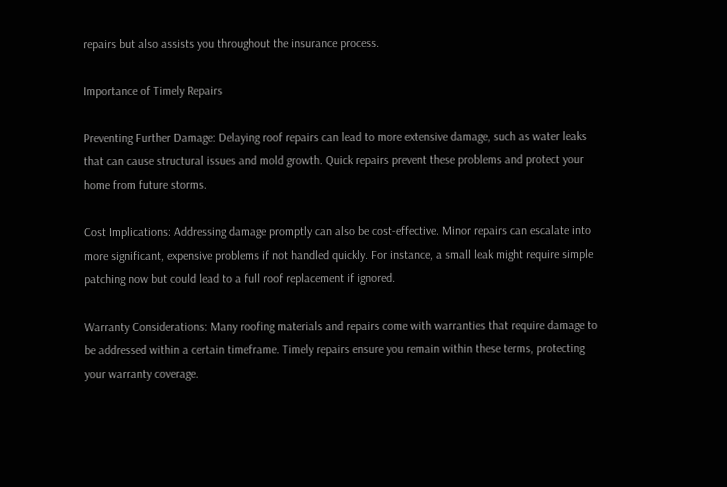repairs but also assists you throughout the insurance process.

Importance of Timely Repairs

Preventing Further Damage: Delaying roof repairs can lead to more extensive damage, such as water leaks that can cause structural issues and mold growth. Quick repairs prevent these problems and protect your home from future storms.

Cost Implications: Addressing damage promptly can also be cost-effective. Minor repairs can escalate into more significant, expensive problems if not handled quickly. For instance, a small leak might require simple patching now but could lead to a full roof replacement if ignored.

Warranty Considerations: Many roofing materials and repairs come with warranties that require damage to be addressed within a certain timeframe. Timely repairs ensure you remain within these terms, protecting your warranty coverage.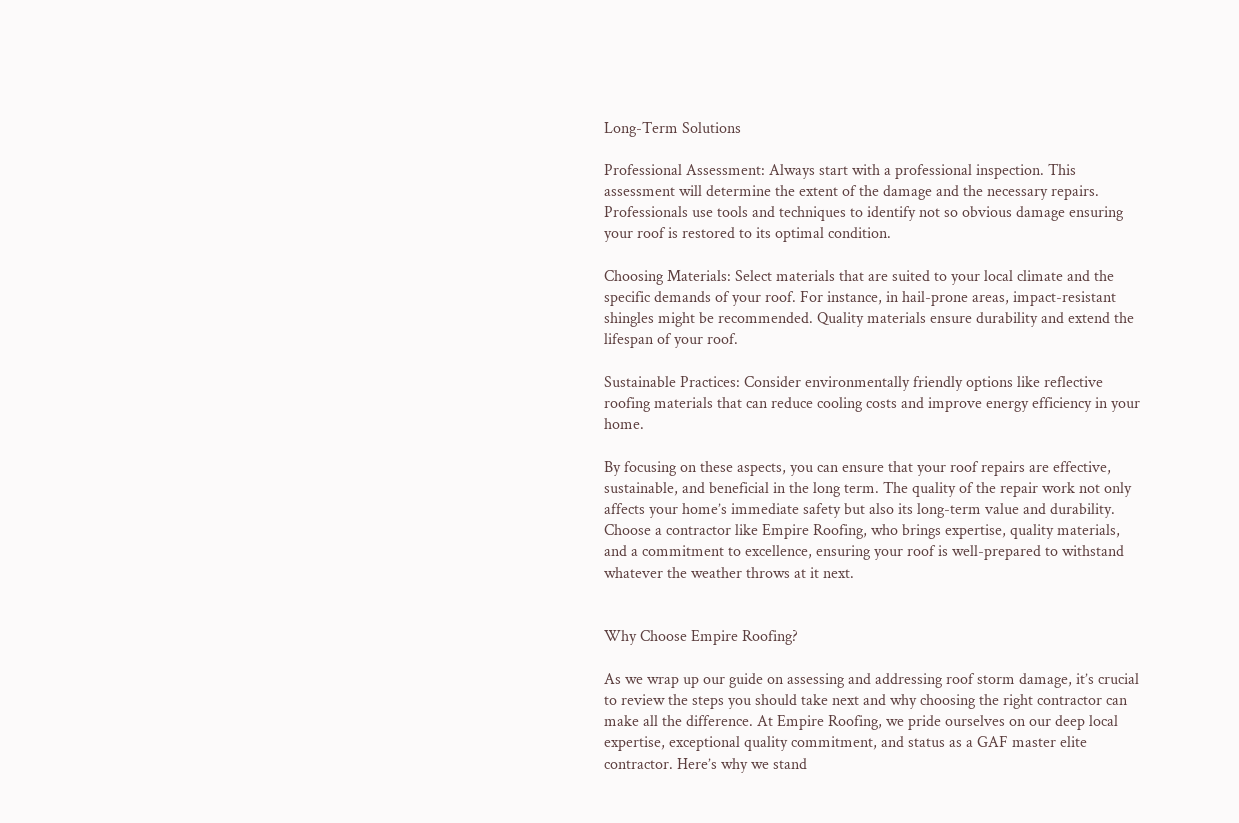Long-Term Solutions

Professional Assessment: Always start with a professional inspection. This assessment will determine the extent of the damage and the necessary repairs. Professionals use tools and techniques to identify not so obvious damage ensuring your roof is restored to its optimal condition.

Choosing Materials: Select materials that are suited to your local climate and the specific demands of your roof. For instance, in hail-prone areas, impact-resistant shingles might be recommended. Quality materials ensure durability and extend the lifespan of your roof.

Sustainable Practices: Consider environmentally friendly options like reflective roofing materials that can reduce cooling costs and improve energy efficiency in your home.

By focusing on these aspects, you can ensure that your roof repairs are effective, sustainable, and beneficial in the long term. The quality of the repair work not only affects your home’s immediate safety but also its long-term value and durability. Choose a contractor like Empire Roofing, who brings expertise, quality materials, and a commitment to excellence, ensuring your roof is well-prepared to withstand whatever the weather throws at it next.


Why Choose Empire Roofing?

As we wrap up our guide on assessing and addressing roof storm damage, it’s crucial to review the steps you should take next and why choosing the right contractor can make all the difference. At Empire Roofing, we pride ourselves on our deep local expertise, exceptional quality commitment, and status as a GAF master elite contractor. Here’s why we stand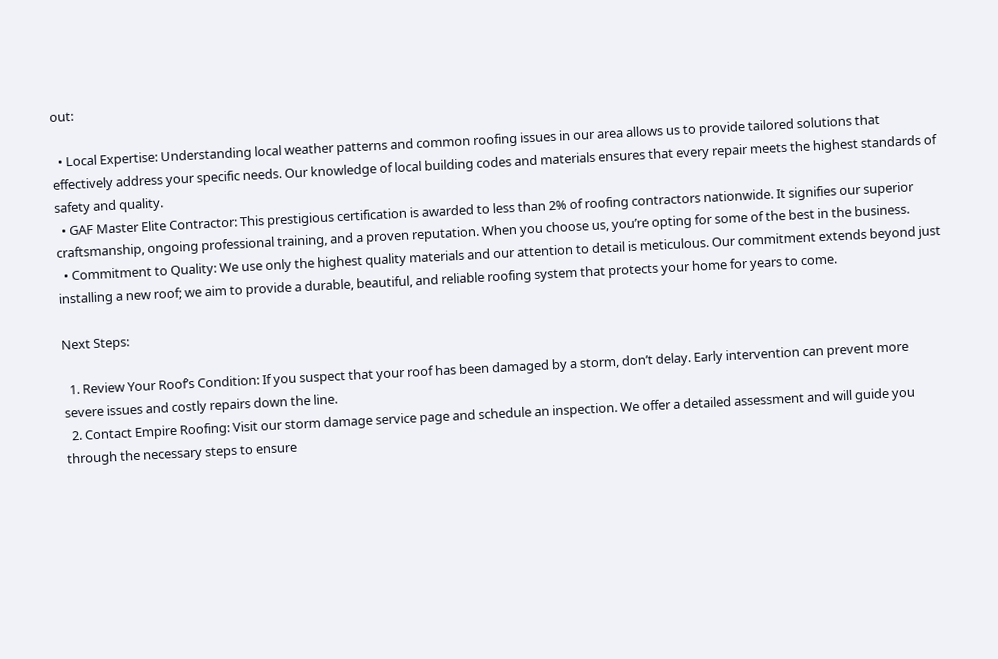out:

  • Local Expertise: Understanding local weather patterns and common roofing issues in our area allows us to provide tailored solutions that effectively address your specific needs. Our knowledge of local building codes and materials ensures that every repair meets the highest standards of safety and quality.
  • GAF Master Elite Contractor: This prestigious certification is awarded to less than 2% of roofing contractors nationwide. It signifies our superior craftsmanship, ongoing professional training, and a proven reputation. When you choose us, you’re opting for some of the best in the business.
  • Commitment to Quality: We use only the highest quality materials and our attention to detail is meticulous. Our commitment extends beyond just installing a new roof; we aim to provide a durable, beautiful, and reliable roofing system that protects your home for years to come.

Next Steps:

  1. Review Your Roof’s Condition: If you suspect that your roof has been damaged by a storm, don’t delay. Early intervention can prevent more severe issues and costly repairs down the line.
  2. Contact Empire Roofing: Visit our storm damage service page and schedule an inspection. We offer a detailed assessment and will guide you through the necessary steps to ensure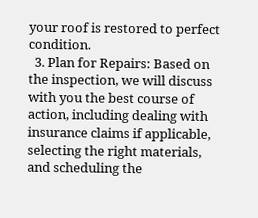your roof is restored to perfect condition.
  3. Plan for Repairs: Based on the inspection, we will discuss with you the best course of action, including dealing with insurance claims if applicable, selecting the right materials, and scheduling the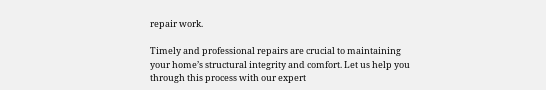repair work.

Timely and professional repairs are crucial to maintaining your home’s structural integrity and comfort. Let us help you through this process with our expert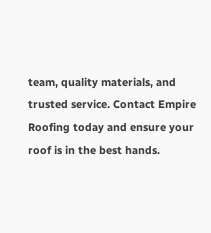team, quality materials, and trusted service. Contact Empire Roofing today and ensure your roof is in the best hands.